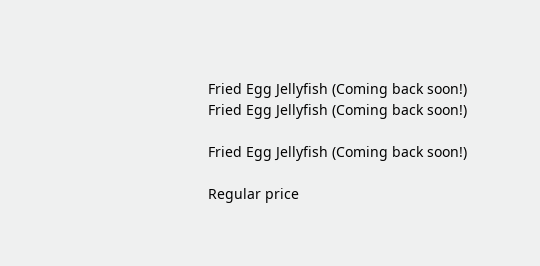Fried Egg Jellyfish (Coming back soon!)
Fried Egg Jellyfish (Coming back soon!)

Fried Egg Jellyfish (Coming back soon!)

Regular price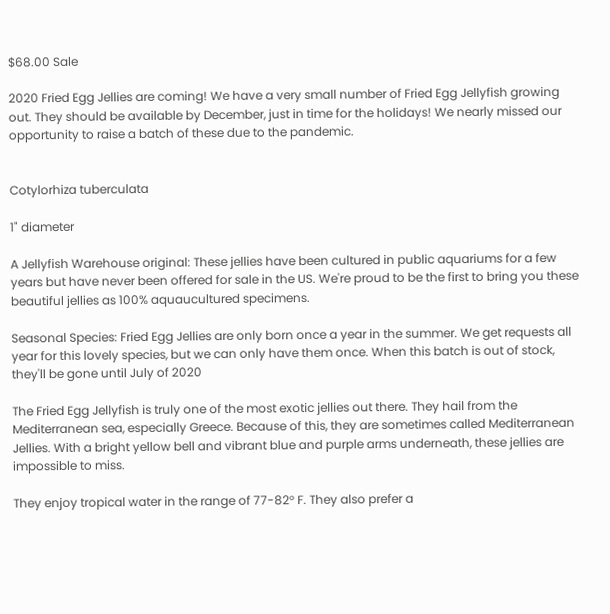$68.00 Sale

2020 Fried Egg Jellies are coming! We have a very small number of Fried Egg Jellyfish growing out. They should be available by December, just in time for the holidays! We nearly missed our opportunity to raise a batch of these due to the pandemic.


Cotylorhiza tuberculata

1" diameter

A Jellyfish Warehouse original: These jellies have been cultured in public aquariums for a few years but have never been offered for sale in the US. We're proud to be the first to bring you these beautiful jellies as 100% aquaucultured specimens.

Seasonal Species: Fried Egg Jellies are only born once a year in the summer. We get requests all year for this lovely species, but we can only have them once. When this batch is out of stock, they'll be gone until July of 2020

The Fried Egg Jellyfish is truly one of the most exotic jellies out there. They hail from the Mediterranean sea, especially Greece. Because of this, they are sometimes called Mediterranean Jellies. With a bright yellow bell and vibrant blue and purple arms underneath, these jellies are impossible to miss.

They enjoy tropical water in the range of 77-82° F. They also prefer a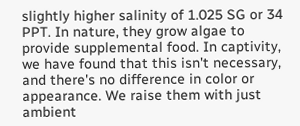slightly higher salinity of 1.025 SG or 34 PPT. In nature, they grow algae to provide supplemental food. In captivity, we have found that this isn't necessary, and there's no difference in color or appearance. We raise them with just ambient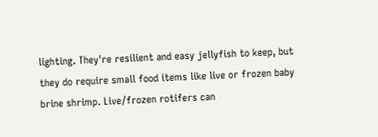lighting. They're resilient and easy jellyfish to keep, but they do require small food items like live or frozen baby brine shrimp. Live/frozen rotifers can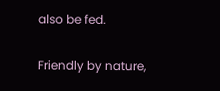also be fed.

Friendly by nature,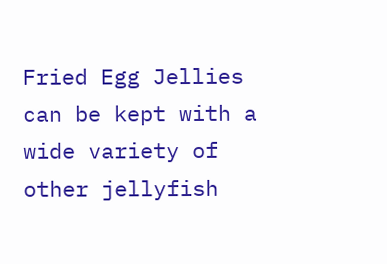Fried Egg Jellies can be kept with a wide variety of other jellyfish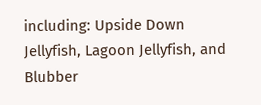including: Upside Down Jellyfish, Lagoon Jellyfish, and Blubber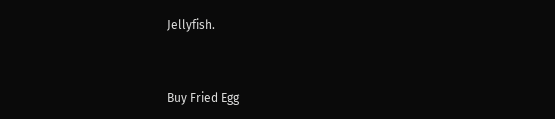Jellyfish.


Buy Fried Egg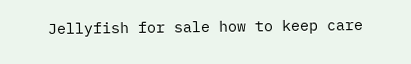Jellyfish for sale how to keep care